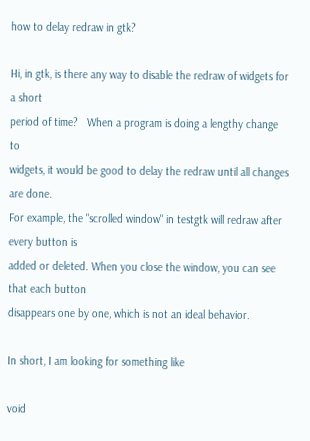how to delay redraw in gtk?

Hi, in gtk, is there any way to disable the redraw of widgets for a short
period of time?   When a program is doing a lengthy change to
widgets, it would be good to delay the redraw until all changes are done.
For example, the "scrolled window" in testgtk will redraw after every button is
added or deleted. When you close the window, you can see that each button
disappears one by one, which is not an ideal behavior.

In short, I am looking for something like

void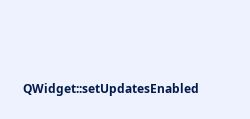QWidget::setUpdatesEnabled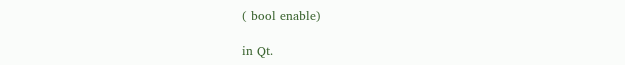( bool enable)

in Qt.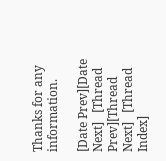Thanks for any information.

[Date Prev][Date Next]   [Thread Prev][Thread Next]   [Thread Index]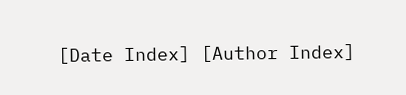[Date Index] [Author Index]